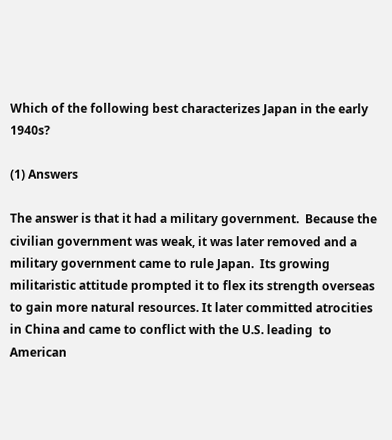Which of the following best characterizes Japan in the early 1940s?

(1) Answers

The answer is that it had a military government.  Because the civilian government was weak, it was later removed and a military government came to rule Japan.  Its growing militaristic attitude prompted it to flex its strength overseas to gain more natural resources. It later committed atrocities in China and came to conflict with the U.S. leading  to American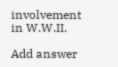involvement in W.W.II.

Add answer